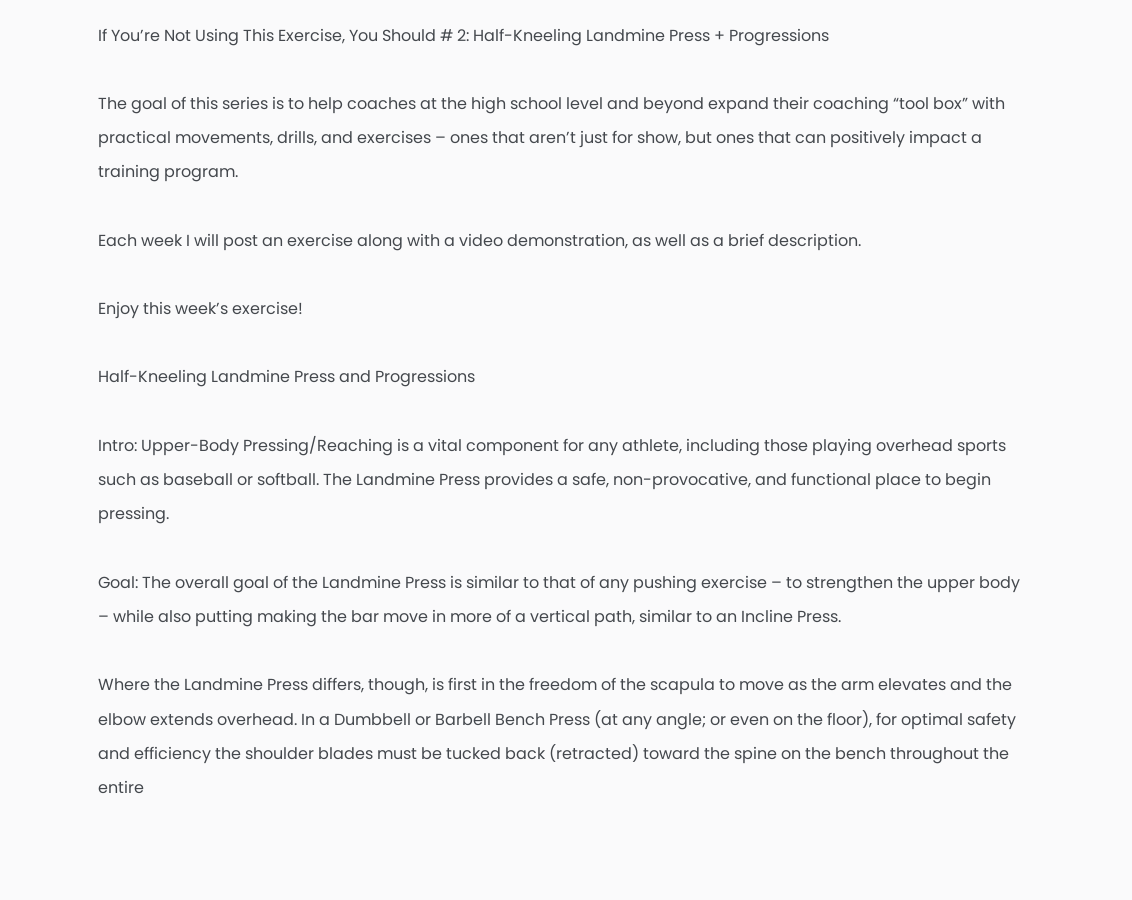If You’re Not Using This Exercise, You Should # 2: Half-Kneeling Landmine Press + Progressions

The goal of this series is to help coaches at the high school level and beyond expand their coaching “tool box” with practical movements, drills, and exercises – ones that aren’t just for show, but ones that can positively impact a training program.

Each week I will post an exercise along with a video demonstration, as well as a brief description.

Enjoy this week’s exercise!

Half-Kneeling Landmine Press and Progressions

Intro: Upper-Body Pressing/Reaching is a vital component for any athlete, including those playing overhead sports such as baseball or softball. The Landmine Press provides a safe, non-provocative, and functional place to begin pressing.

Goal: The overall goal of the Landmine Press is similar to that of any pushing exercise – to strengthen the upper body – while also putting making the bar move in more of a vertical path, similar to an Incline Press.

Where the Landmine Press differs, though, is first in the freedom of the scapula to move as the arm elevates and the elbow extends overhead. In a Dumbbell or Barbell Bench Press (at any angle; or even on the floor), for optimal safety and efficiency the shoulder blades must be tucked back (retracted) toward the spine on the bench throughout the entire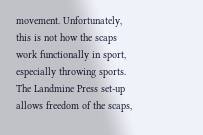movement. Unfortunately, this is not how the scaps work functionally in sport, especially throwing sports. The Landmine Press set-up allows freedom of the scaps,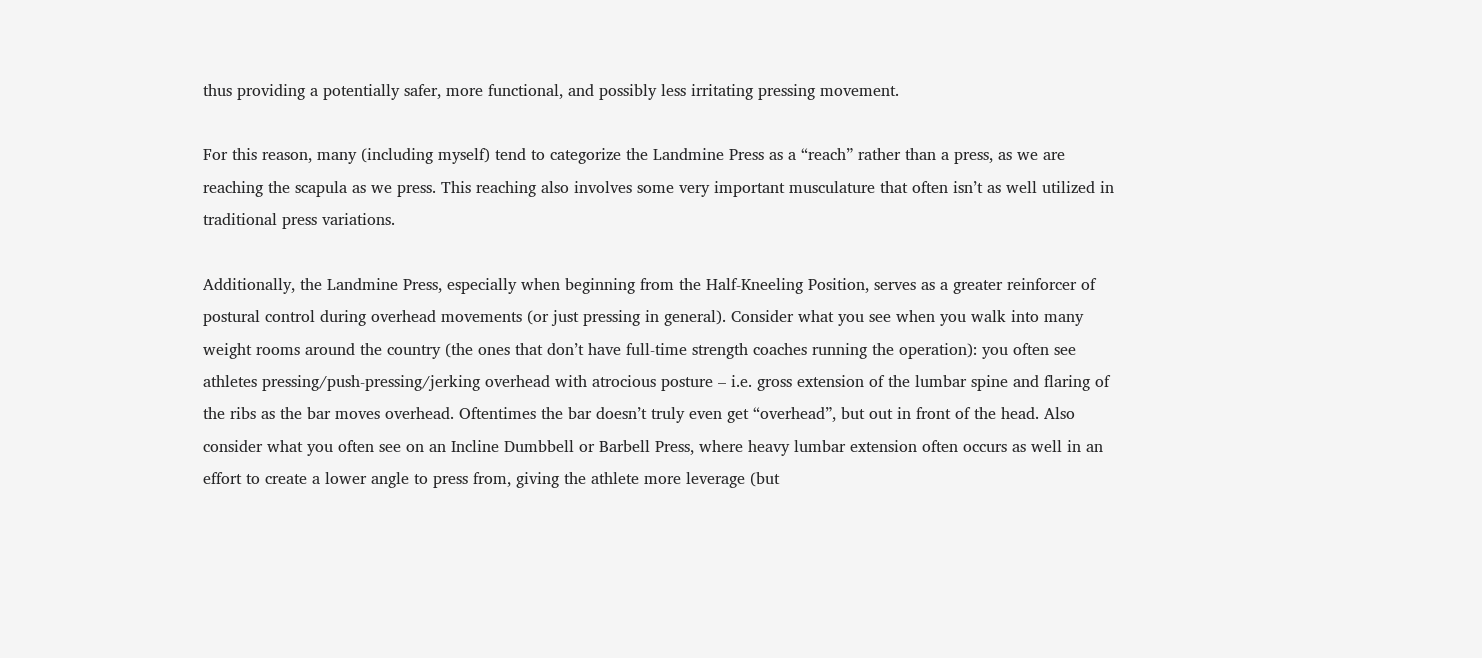thus providing a potentially safer, more functional, and possibly less irritating pressing movement.

For this reason, many (including myself) tend to categorize the Landmine Press as a “reach” rather than a press, as we are reaching the scapula as we press. This reaching also involves some very important musculature that often isn’t as well utilized in traditional press variations.

Additionally, the Landmine Press, especially when beginning from the Half-Kneeling Position, serves as a greater reinforcer of postural control during overhead movements (or just pressing in general). Consider what you see when you walk into many weight rooms around the country (the ones that don’t have full-time strength coaches running the operation): you often see athletes pressing/push-pressing/jerking overhead with atrocious posture – i.e. gross extension of the lumbar spine and flaring of the ribs as the bar moves overhead. Oftentimes the bar doesn’t truly even get “overhead”, but out in front of the head. Also consider what you often see on an Incline Dumbbell or Barbell Press, where heavy lumbar extension often occurs as well in an effort to create a lower angle to press from, giving the athlete more leverage (but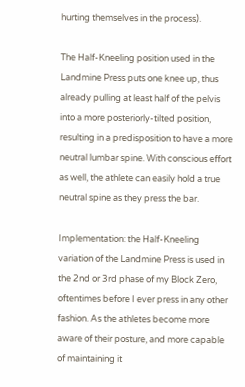hurting themselves in the process).

The Half-Kneeling position used in the Landmine Press puts one knee up, thus already pulling at least half of the pelvis into a more posteriorly-tilted position, resulting in a predisposition to have a more neutral lumbar spine. With conscious effort as well, the athlete can easily hold a true neutral spine as they press the bar.

Implementation: the Half-Kneeling variation of the Landmine Press is used in the 2nd or 3rd phase of my Block Zero, oftentimes before I ever press in any other fashion. As the athletes become more aware of their posture, and more capable of maintaining it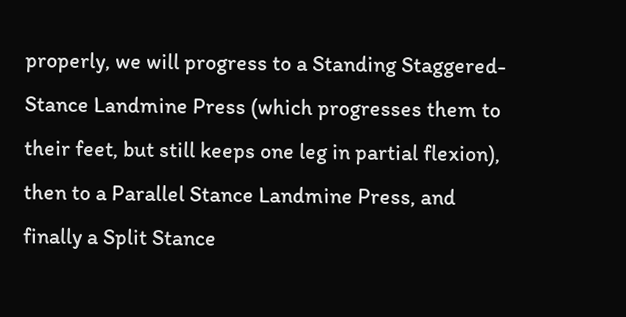properly, we will progress to a Standing Staggered-Stance Landmine Press (which progresses them to their feet, but still keeps one leg in partial flexion), then to a Parallel Stance Landmine Press, and finally a Split Stance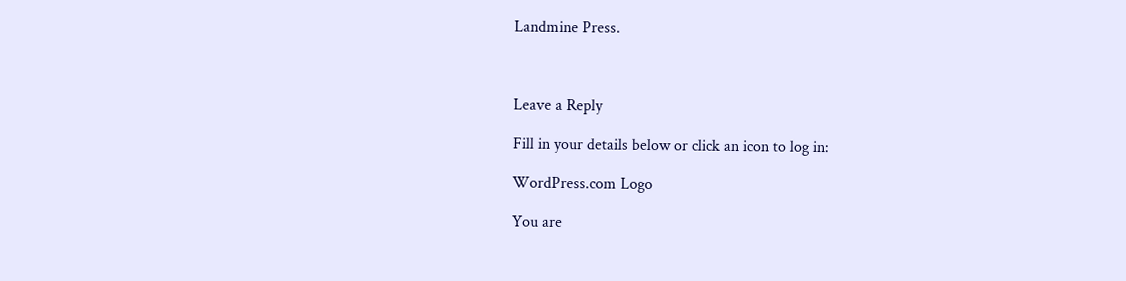Landmine Press.



Leave a Reply

Fill in your details below or click an icon to log in:

WordPress.com Logo

You are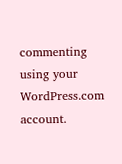commenting using your WordPress.com account.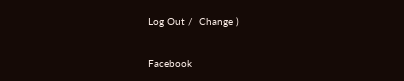Log Out /  Change )

Facebook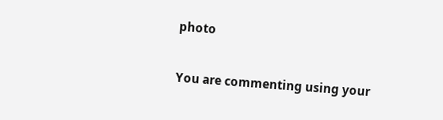photo

You are commenting using your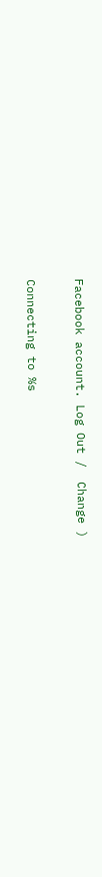Facebook account. Log Out /  Change )

Connecting to %s